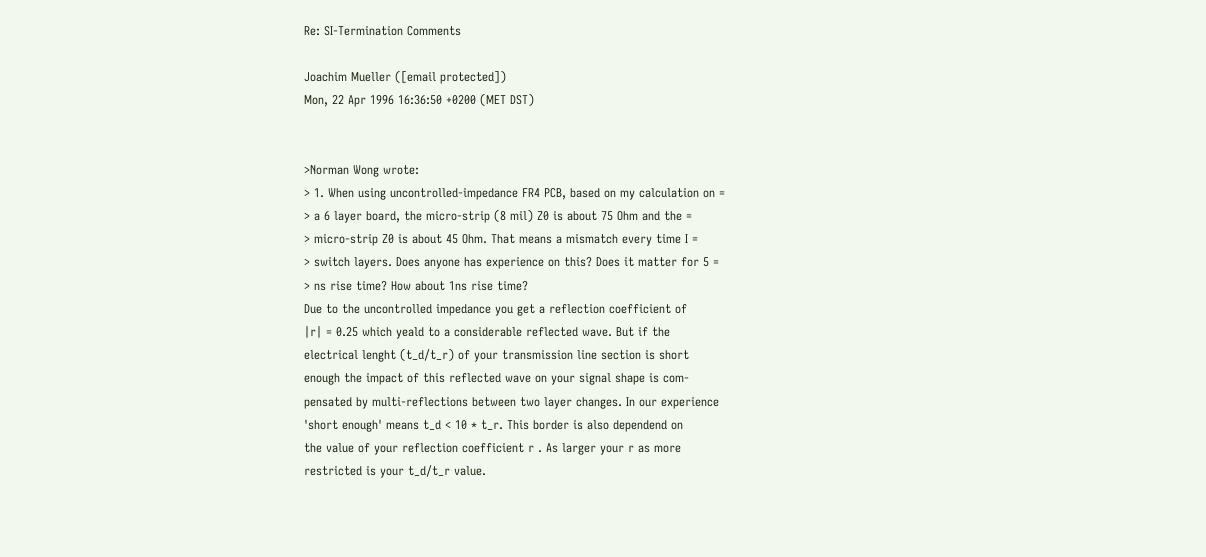Re: SI-Termination Comments

Joachim Mueller ([email protected])
Mon, 22 Apr 1996 16:36:50 +0200 (MET DST)


>Norman Wong wrote:
> 1. When using uncontrolled-impedance FR4 PCB, based on my calculation on =
> a 6 layer board, the micro-strip (8 mil) Z0 is about 75 Ohm and the =
> micro-strip Z0 is about 45 Ohm. That means a mismatch every time I =
> switch layers. Does anyone has experience on this? Does it matter for 5 =
> ns rise time? How about 1ns rise time?
Due to the uncontrolled impedance you get a reflection coefficient of
|r| = 0.25 which yeald to a considerable reflected wave. But if the
electrical lenght (t_d/t_r) of your transmission line section is short
enough the impact of this reflected wave on your signal shape is com-
pensated by multi-reflections between two layer changes. In our experience
'short enough' means t_d < 10 * t_r. This border is also dependend on
the value of your reflection coefficient r . As larger your r as more
restricted is your t_d/t_r value.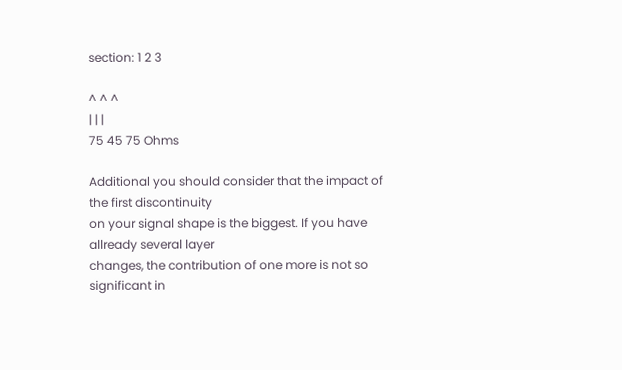section: 1 2 3

^ ^ ^
| | |
75 45 75 Ohms

Additional you should consider that the impact of the first discontinuity
on your signal shape is the biggest. If you have allready several layer
changes, the contribution of one more is not so significant in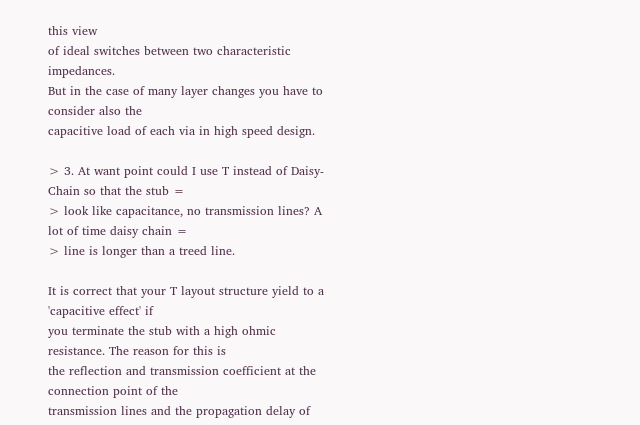this view
of ideal switches between two characteristic impedances.
But in the case of many layer changes you have to consider also the
capacitive load of each via in high speed design.

> 3. At want point could I use T instead of Daisy-Chain so that the stub =
> look like capacitance, no transmission lines? A lot of time daisy chain =
> line is longer than a treed line.

It is correct that your T layout structure yield to a 'capacitive effect' if
you terminate the stub with a high ohmic resistance. The reason for this is
the reflection and transmission coefficient at the connection point of the
transmission lines and the propagation delay of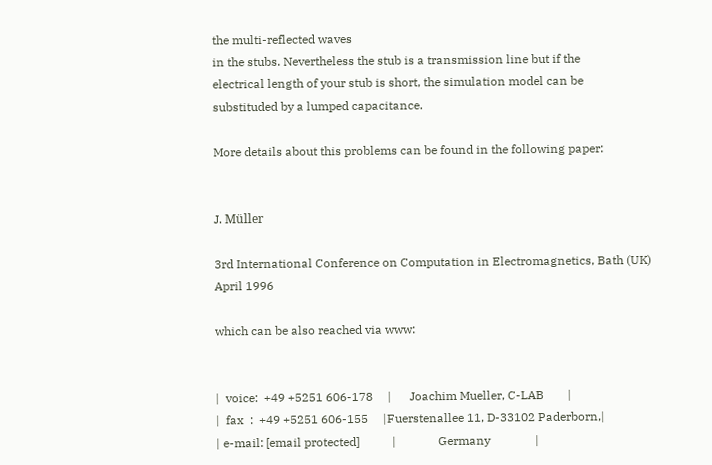the multi-reflected waves
in the stubs. Nevertheless the stub is a transmission line but if the
electrical length of your stub is short, the simulation model can be
substituded by a lumped capacitance.

More details about this problems can be found in the following paper:


J. Müller

3rd International Conference on Computation in Electromagnetics, Bath (UK)
April 1996

which can be also reached via www:


|  voice:  +49 +5251 606-178     |      Joachim Mueller, C-LAB        |
|  fax  :  +49 +5251 606-155     |Fuerstenallee 11, D-33102 Paderborn,|
| e-mail: [email protected]           |              Germany               |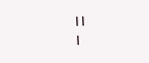| |                                    |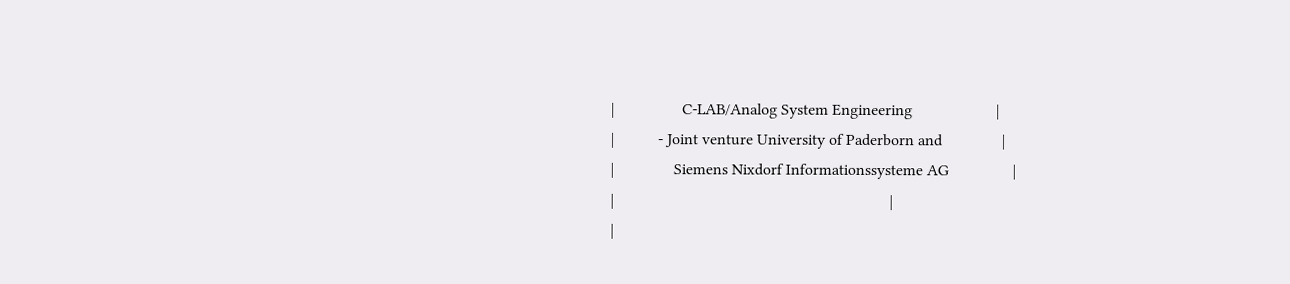|                 C-LAB/Analog System Engineering                     |
|           - Joint venture University of Paderborn and               |
|               Siemens Nixdorf Informationssysteme AG                |
|                                                                     |
|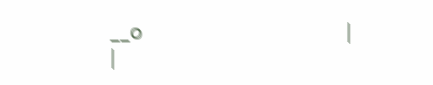__o                                  |
|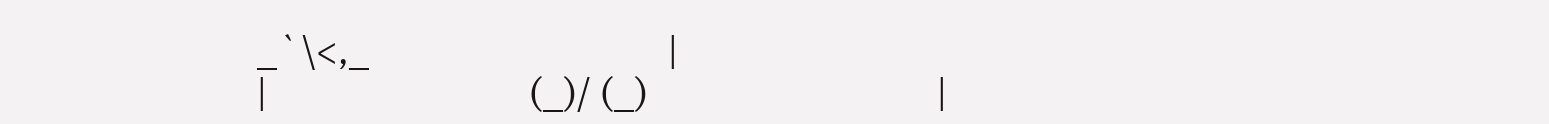_`\<,_                                 |
|                             (_)/ (_)                                |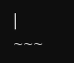|                            ~~~